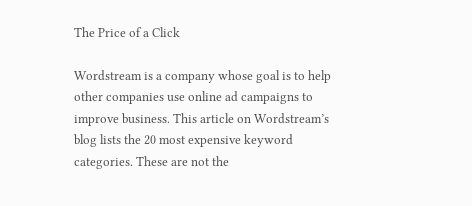The Price of a Click

Wordstream is a company whose goal is to help other companies use online ad campaigns to improve business. This article on Wordstream’s blog lists the 20 most expensive keyword categories. These are not the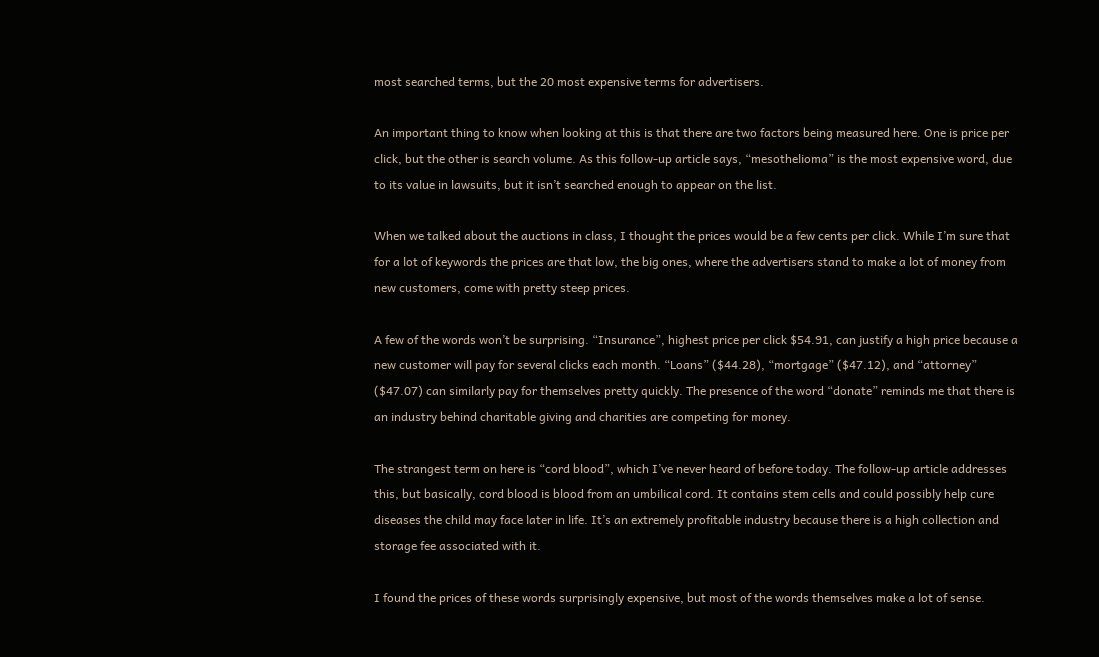most searched terms, but the 20 most expensive terms for advertisers.

An important thing to know when looking at this is that there are two factors being measured here. One is price per click, but the other is search volume. As this follow-up article says, “mesothelioma” is the most expensive word, due to its value in lawsuits, but it isn’t searched enough to appear on the list.

When we talked about the auctions in class, I thought the prices would be a few cents per click. While I’m sure that for a lot of keywords the prices are that low, the big ones, where the advertisers stand to make a lot of money from new customers, come with pretty steep prices.

A few of the words won’t be surprising. “Insurance”, highest price per click $54.91, can justify a high price because a new customer will pay for several clicks each month. “Loans” ($44.28), “mortgage” ($47.12), and “attorney” ($47.07) can similarly pay for themselves pretty quickly. The presence of the word “donate” reminds me that there is an industry behind charitable giving and charities are competing for money.

The strangest term on here is “cord blood”, which I’ve never heard of before today. The follow-up article addresses this, but basically, cord blood is blood from an umbilical cord. It contains stem cells and could possibly help cure diseases the child may face later in life. It’s an extremely profitable industry because there is a high collection and storage fee associated with it.

I found the prices of these words surprisingly expensive, but most of the words themselves make a lot of sense.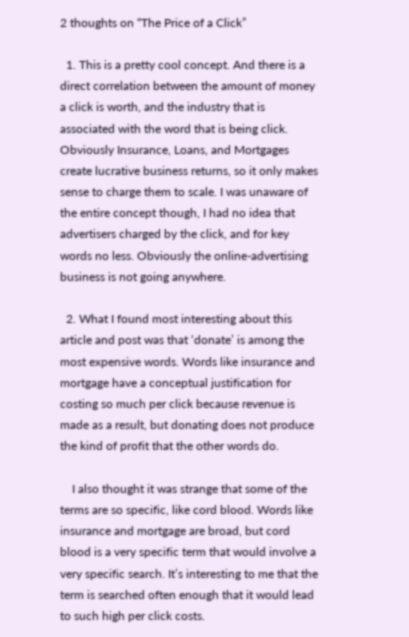2 thoughts on “The Price of a Click”

  1. This is a pretty cool concept. And there is a direct correlation between the amount of money a click is worth, and the industry that is associated with the word that is being click. Obviously Insurance, Loans, and Mortgages create lucrative business returns, so it only makes sense to charge them to scale. I was unaware of the entire concept though, I had no idea that advertisers charged by the click, and for key words no less. Obviously the online-advertising business is not going anywhere.

  2. What I found most interesting about this article and post was that ‘donate’ is among the most expensive words. Words like insurance and mortgage have a conceptual justification for costing so much per click because revenue is made as a result, but donating does not produce the kind of profit that the other words do.

    I also thought it was strange that some of the terms are so specific, like cord blood. Words like insurance and mortgage are broad, but cord blood is a very specific term that would involve a very specific search. It’s interesting to me that the term is searched often enough that it would lead to such high per click costs.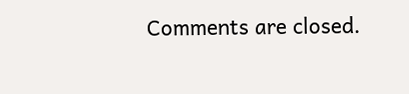Comments are closed.